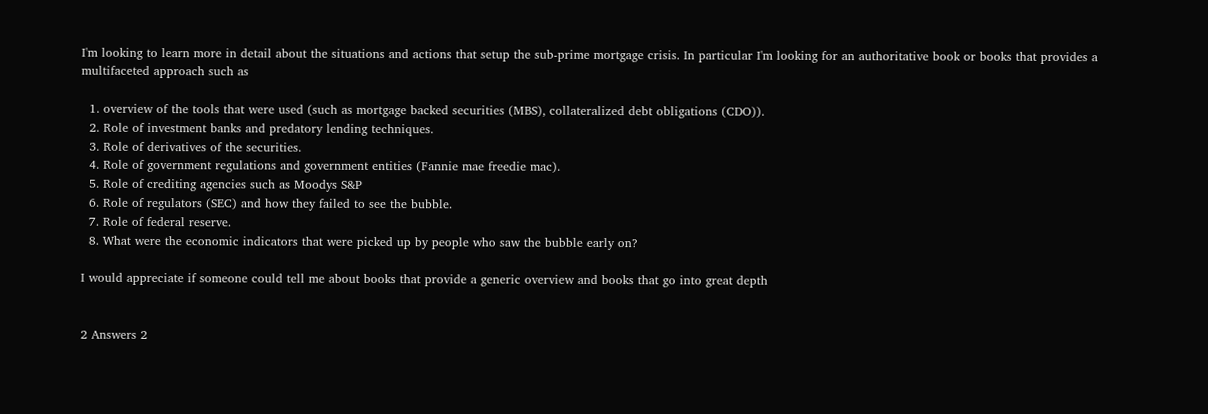I'm looking to learn more in detail about the situations and actions that setup the sub-prime mortgage crisis. In particular I'm looking for an authoritative book or books that provides a multifaceted approach such as

  1. overview of the tools that were used (such as mortgage backed securities (MBS), collateralized debt obligations (CDO)).
  2. Role of investment banks and predatory lending techniques.
  3. Role of derivatives of the securities.
  4. Role of government regulations and government entities (Fannie mae freedie mac).
  5. Role of crediting agencies such as Moodys S&P
  6. Role of regulators (SEC) and how they failed to see the bubble.
  7. Role of federal reserve.
  8. What were the economic indicators that were picked up by people who saw the bubble early on?

I would appreciate if someone could tell me about books that provide a generic overview and books that go into great depth


2 Answers 2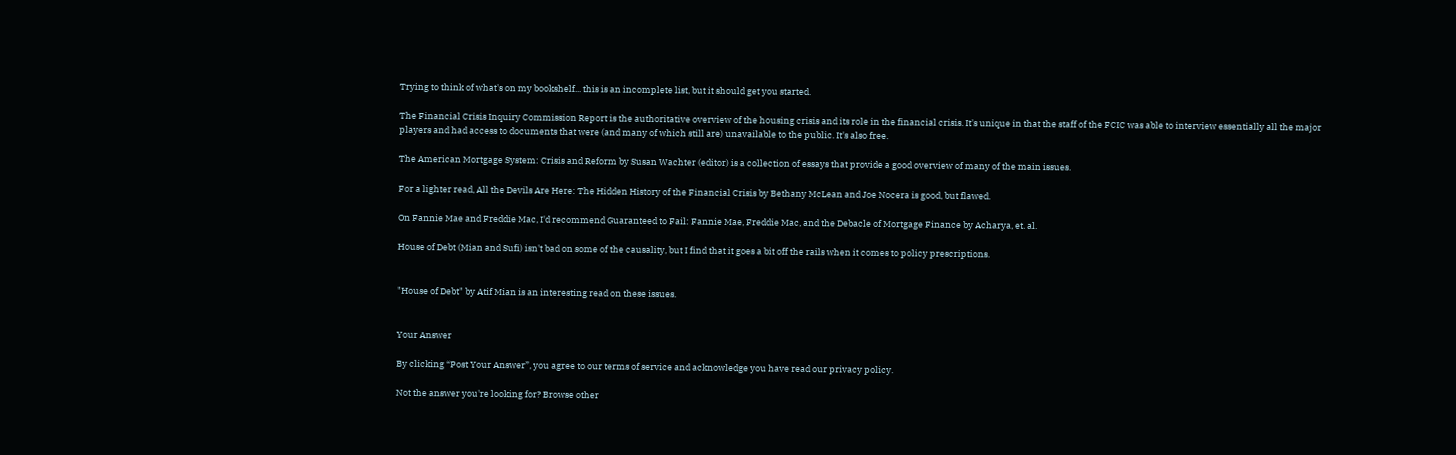Trying to think of what's on my bookshelf... this is an incomplete list, but it should get you started.

The Financial Crisis Inquiry Commission Report is the authoritative overview of the housing crisis and its role in the financial crisis. It's unique in that the staff of the FCIC was able to interview essentially all the major players and had access to documents that were (and many of which still are) unavailable to the public. It's also free.

The American Mortgage System: Crisis and Reform by Susan Wachter (editor) is a collection of essays that provide a good overview of many of the main issues.

For a lighter read, All the Devils Are Here: The Hidden History of the Financial Crisis by Bethany McLean and Joe Nocera is good, but flawed.

On Fannie Mae and Freddie Mac, I'd recommend Guaranteed to Fail: Fannie Mae, Freddie Mac, and the Debacle of Mortgage Finance by Acharya, et. al.

House of Debt (Mian and Sufi) isn't bad on some of the causality, but I find that it goes a bit off the rails when it comes to policy prescriptions.


"House of Debt" by Atif Mian is an interesting read on these issues.


Your Answer

By clicking “Post Your Answer”, you agree to our terms of service and acknowledge you have read our privacy policy.

Not the answer you're looking for? Browse other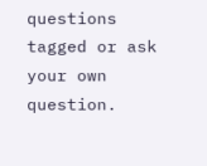questions tagged or ask your own question.